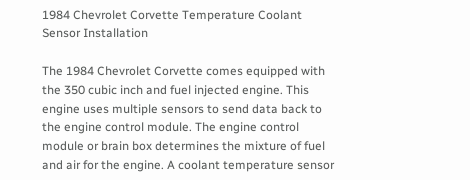1984 Chevrolet Corvette Temperature Coolant Sensor Installation

The 1984 Chevrolet Corvette comes equipped with the 350 cubic inch and fuel injected engine. This engine uses multiple sensors to send data back to the engine control module. The engine control module or brain box determines the mixture of fuel and air for the engine. A coolant temperature sensor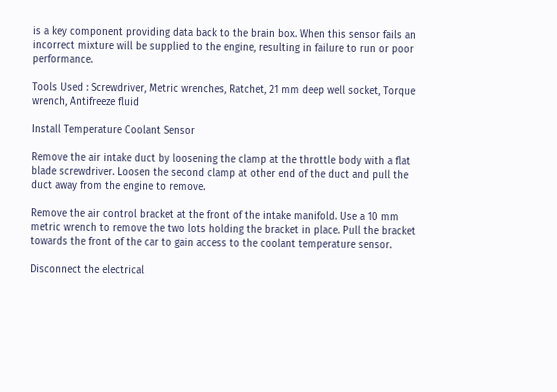is a key component providing data back to the brain box. When this sensor fails an incorrect mixture will be supplied to the engine, resulting in failure to run or poor performance.

Tools Used : Screwdriver, Metric wrenches, Ratchet, 21 mm deep well socket, Torque wrench, Antifreeze fluid

Install Temperature Coolant Sensor

Remove the air intake duct by loosening the clamp at the throttle body with a flat blade screwdriver. Loosen the second clamp at other end of the duct and pull the duct away from the engine to remove.

Remove the air control bracket at the front of the intake manifold. Use a 10 mm metric wrench to remove the two lots holding the bracket in place. Pull the bracket towards the front of the car to gain access to the coolant temperature sensor.

Disconnect the electrical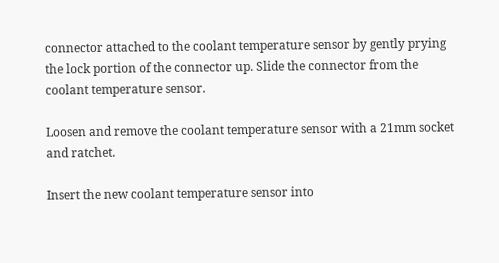connector attached to the coolant temperature sensor by gently prying the lock portion of the connector up. Slide the connector from the coolant temperature sensor.

Loosen and remove the coolant temperature sensor with a 21mm socket and ratchet.

Insert the new coolant temperature sensor into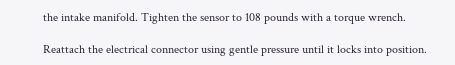the intake manifold. Tighten the sensor to 108 pounds with a torque wrench.

Reattach the electrical connector using gentle pressure until it locks into position.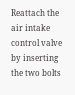Reattach the air intake control valve by inserting the two bolts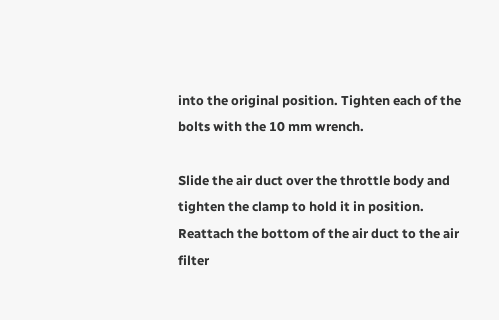into the original position. Tighten each of the bolts with the 10 mm wrench.

Slide the air duct over the throttle body and tighten the clamp to hold it in position. Reattach the bottom of the air duct to the air filter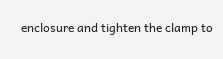enclosure and tighten the clamp to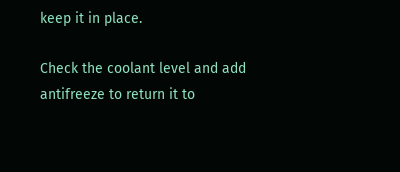keep it in place.

Check the coolant level and add antifreeze to return it to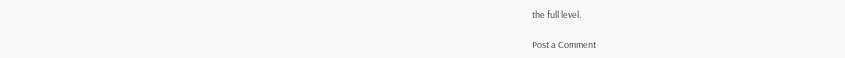the full level.

Post a Comment